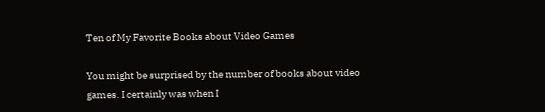Ten of My Favorite Books about Video Games

You might be surprised by the number of books about video games. I certainly was when I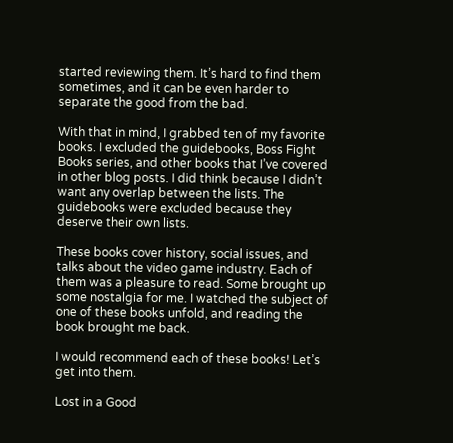started reviewing them. It’s hard to find them sometimes, and it can be even harder to separate the good from the bad.

With that in mind, I grabbed ten of my favorite books. I excluded the guidebooks, Boss Fight Books series, and other books that I’ve covered in other blog posts. I did think because I didn’t want any overlap between the lists. The guidebooks were excluded because they deserve their own lists.

These books cover history, social issues, and talks about the video game industry. Each of them was a pleasure to read. Some brought up some nostalgia for me. I watched the subject of one of these books unfold, and reading the book brought me back.

I would recommend each of these books! Let’s get into them.

Lost in a Good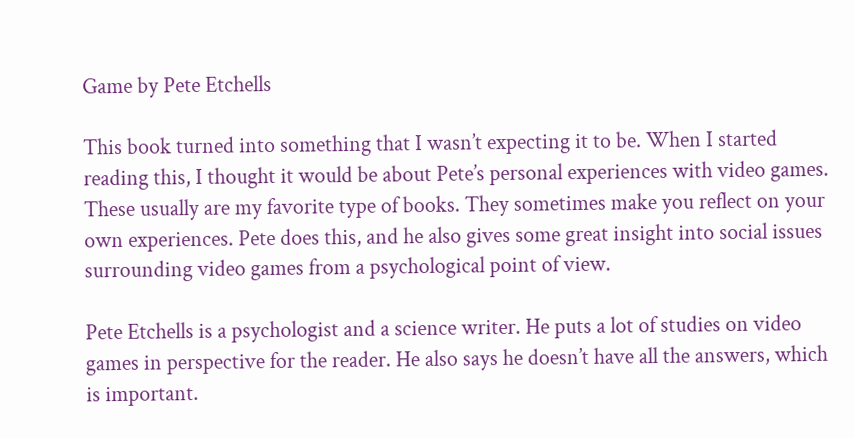Game by Pete Etchells

This book turned into something that I wasn’t expecting it to be. When I started reading this, I thought it would be about Pete’s personal experiences with video games. These usually are my favorite type of books. They sometimes make you reflect on your own experiences. Pete does this, and he also gives some great insight into social issues surrounding video games from a psychological point of view.

Pete Etchells is a psychologist and a science writer. He puts a lot of studies on video games in perspective for the reader. He also says he doesn’t have all the answers, which is important.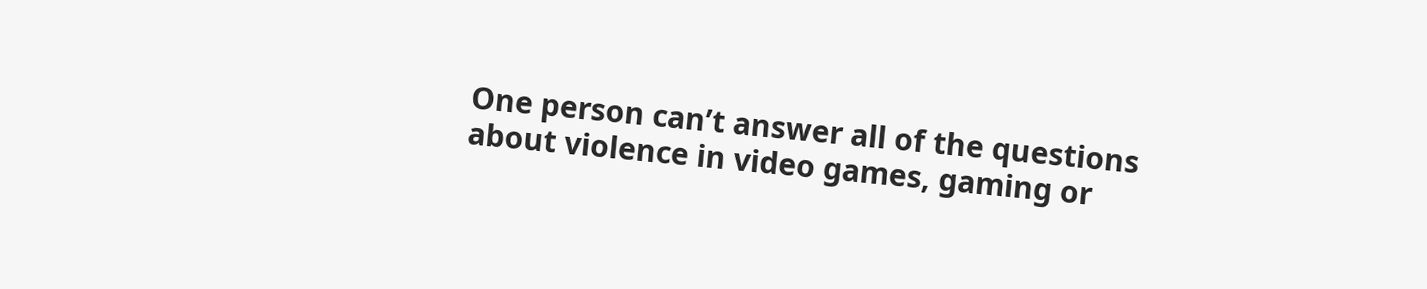One person can’t answer all of the questions about violence in video games, gaming or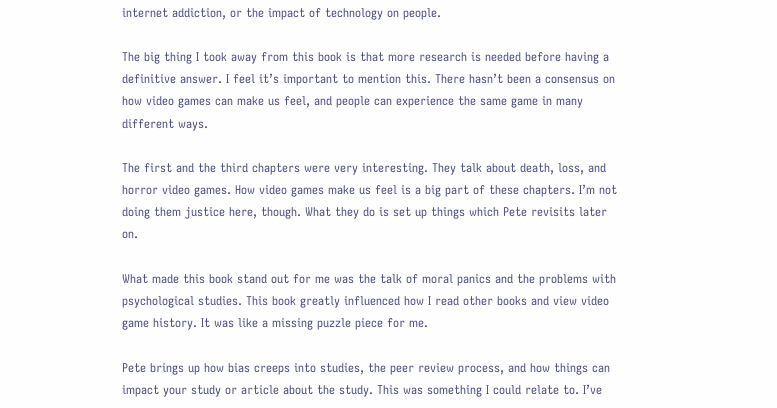internet addiction, or the impact of technology on people.

The big thing I took away from this book is that more research is needed before having a definitive answer. I feel it’s important to mention this. There hasn’t been a consensus on how video games can make us feel, and people can experience the same game in many different ways.

The first and the third chapters were very interesting. They talk about death, loss, and horror video games. How video games make us feel is a big part of these chapters. I’m not doing them justice here, though. What they do is set up things which Pete revisits later on.

What made this book stand out for me was the talk of moral panics and the problems with psychological studies. This book greatly influenced how I read other books and view video game history. It was like a missing puzzle piece for me.

Pete brings up how bias creeps into studies, the peer review process, and how things can impact your study or article about the study. This was something I could relate to. I’ve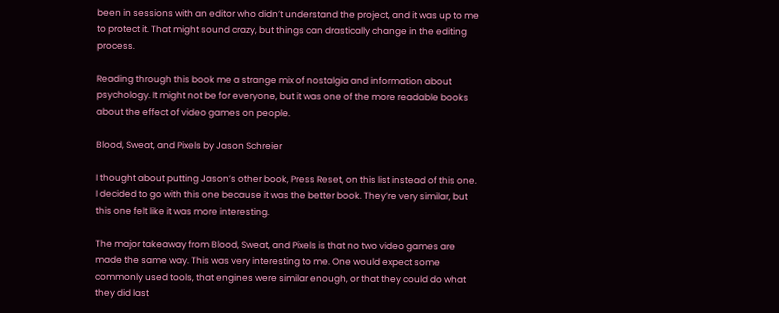been in sessions with an editor who didn’t understand the project, and it was up to me to protect it. That might sound crazy, but things can drastically change in the editing process.

Reading through this book me a strange mix of nostalgia and information about psychology. It might not be for everyone, but it was one of the more readable books about the effect of video games on people.

Blood, Sweat, and Pixels by Jason Schreier

I thought about putting Jason’s other book, Press Reset, on this list instead of this one. I decided to go with this one because it was the better book. They’re very similar, but this one felt like it was more interesting.

The major takeaway from Blood, Sweat, and Pixels is that no two video games are made the same way. This was very interesting to me. One would expect some commonly used tools, that engines were similar enough, or that they could do what they did last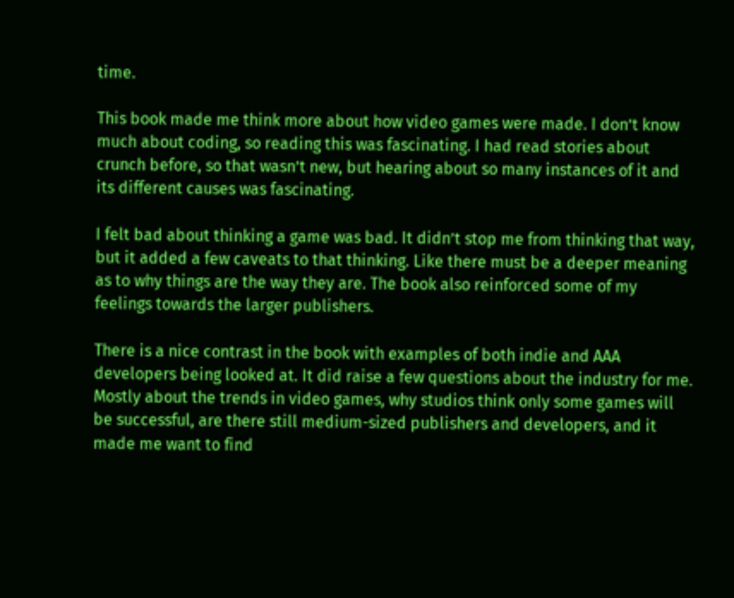time.

This book made me think more about how video games were made. I don’t know much about coding, so reading this was fascinating. I had read stories about crunch before, so that wasn’t new, but hearing about so many instances of it and its different causes was fascinating.

I felt bad about thinking a game was bad. It didn’t stop me from thinking that way, but it added a few caveats to that thinking. Like there must be a deeper meaning as to why things are the way they are. The book also reinforced some of my feelings towards the larger publishers.

There is a nice contrast in the book with examples of both indie and AAA developers being looked at. It did raise a few questions about the industry for me. Mostly about the trends in video games, why studios think only some games will be successful, are there still medium-sized publishers and developers, and it made me want to find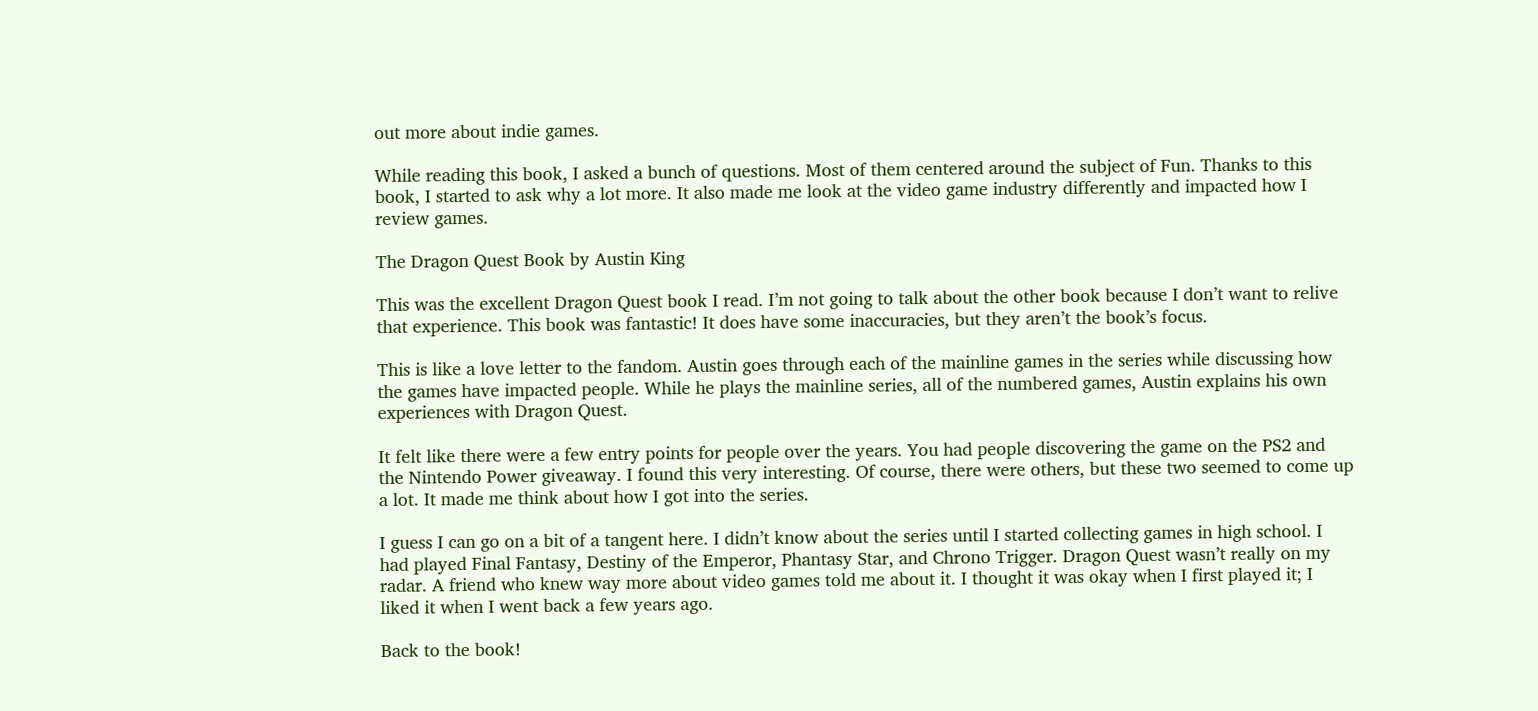out more about indie games.

While reading this book, I asked a bunch of questions. Most of them centered around the subject of Fun. Thanks to this book, I started to ask why a lot more. It also made me look at the video game industry differently and impacted how I review games.

The Dragon Quest Book by Austin King

This was the excellent Dragon Quest book I read. I’m not going to talk about the other book because I don’t want to relive that experience. This book was fantastic! It does have some inaccuracies, but they aren’t the book’s focus.

This is like a love letter to the fandom. Austin goes through each of the mainline games in the series while discussing how the games have impacted people. While he plays the mainline series, all of the numbered games, Austin explains his own experiences with Dragon Quest.

It felt like there were a few entry points for people over the years. You had people discovering the game on the PS2 and the Nintendo Power giveaway. I found this very interesting. Of course, there were others, but these two seemed to come up a lot. It made me think about how I got into the series.

I guess I can go on a bit of a tangent here. I didn’t know about the series until I started collecting games in high school. I had played Final Fantasy, Destiny of the Emperor, Phantasy Star, and Chrono Trigger. Dragon Quest wasn’t really on my radar. A friend who knew way more about video games told me about it. I thought it was okay when I first played it; I liked it when I went back a few years ago.

Back to the book!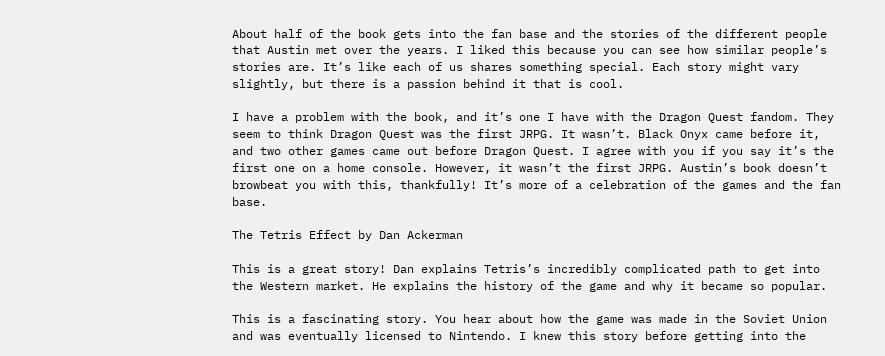About half of the book gets into the fan base and the stories of the different people that Austin met over the years. I liked this because you can see how similar people’s stories are. It’s like each of us shares something special. Each story might vary slightly, but there is a passion behind it that is cool.

I have a problem with the book, and it’s one I have with the Dragon Quest fandom. They seem to think Dragon Quest was the first JRPG. It wasn’t. Black Onyx came before it, and two other games came out before Dragon Quest. I agree with you if you say it’s the first one on a home console. However, it wasn’t the first JRPG. Austin’s book doesn’t browbeat you with this, thankfully! It’s more of a celebration of the games and the fan base.

The Tetris Effect by Dan Ackerman

This is a great story! Dan explains Tetris’s incredibly complicated path to get into the Western market. He explains the history of the game and why it became so popular.

This is a fascinating story. You hear about how the game was made in the Soviet Union and was eventually licensed to Nintendo. I knew this story before getting into the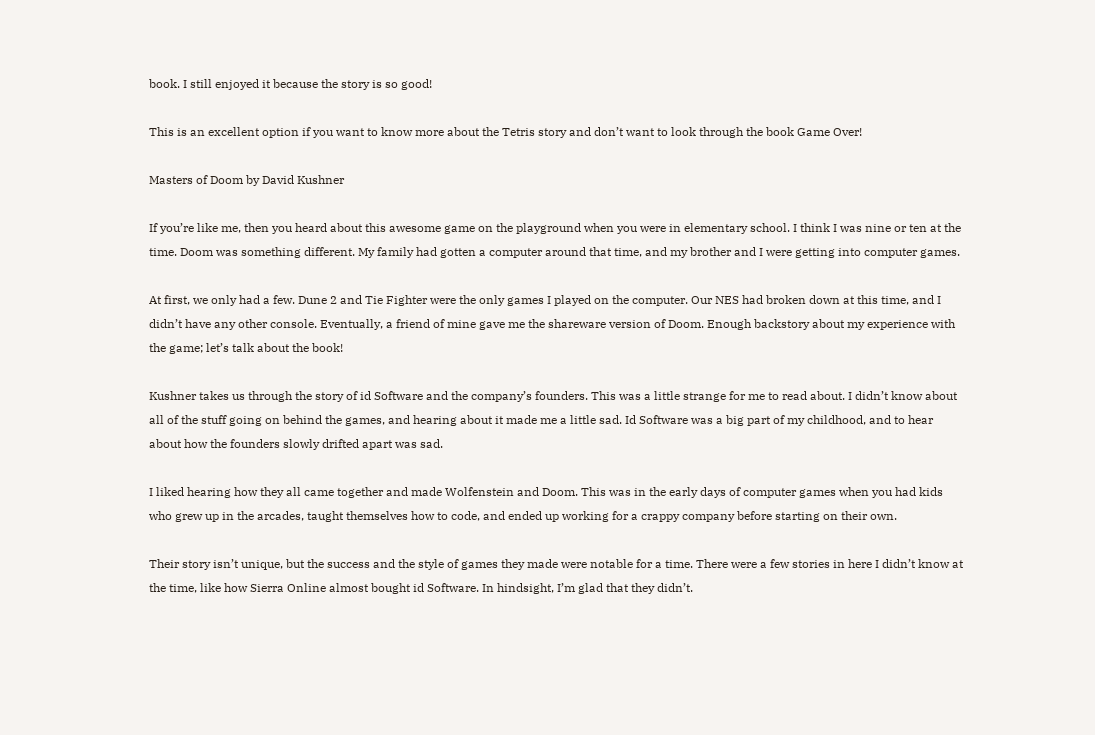book. I still enjoyed it because the story is so good!

This is an excellent option if you want to know more about the Tetris story and don’t want to look through the book Game Over!

Masters of Doom by David Kushner

If you’re like me, then you heard about this awesome game on the playground when you were in elementary school. I think I was nine or ten at the time. Doom was something different. My family had gotten a computer around that time, and my brother and I were getting into computer games.

At first, we only had a few. Dune 2 and Tie Fighter were the only games I played on the computer. Our NES had broken down at this time, and I didn’t have any other console. Eventually, a friend of mine gave me the shareware version of Doom. Enough backstory about my experience with the game; let’s talk about the book!

Kushner takes us through the story of id Software and the company’s founders. This was a little strange for me to read about. I didn’t know about all of the stuff going on behind the games, and hearing about it made me a little sad. Id Software was a big part of my childhood, and to hear about how the founders slowly drifted apart was sad.

I liked hearing how they all came together and made Wolfenstein and Doom. This was in the early days of computer games when you had kids who grew up in the arcades, taught themselves how to code, and ended up working for a crappy company before starting on their own.

Their story isn’t unique, but the success and the style of games they made were notable for a time. There were a few stories in here I didn’t know at the time, like how Sierra Online almost bought id Software. In hindsight, I’m glad that they didn’t.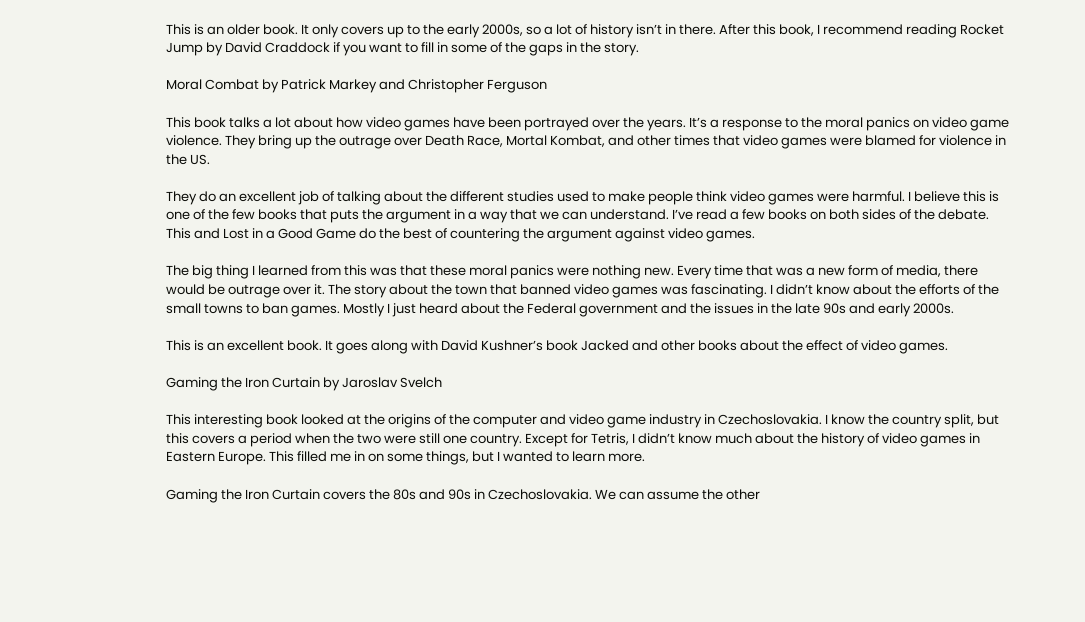This is an older book. It only covers up to the early 2000s, so a lot of history isn’t in there. After this book, I recommend reading Rocket Jump by David Craddock if you want to fill in some of the gaps in the story.

Moral Combat by Patrick Markey and Christopher Ferguson

This book talks a lot about how video games have been portrayed over the years. It’s a response to the moral panics on video game violence. They bring up the outrage over Death Race, Mortal Kombat, and other times that video games were blamed for violence in the US.

They do an excellent job of talking about the different studies used to make people think video games were harmful. I believe this is one of the few books that puts the argument in a way that we can understand. I’ve read a few books on both sides of the debate. This and Lost in a Good Game do the best of countering the argument against video games.

The big thing I learned from this was that these moral panics were nothing new. Every time that was a new form of media, there would be outrage over it. The story about the town that banned video games was fascinating. I didn’t know about the efforts of the small towns to ban games. Mostly I just heard about the Federal government and the issues in the late 90s and early 2000s.

This is an excellent book. It goes along with David Kushner’s book Jacked and other books about the effect of video games.

Gaming the Iron Curtain by Jaroslav Svelch

This interesting book looked at the origins of the computer and video game industry in Czechoslovakia. I know the country split, but this covers a period when the two were still one country. Except for Tetris, I didn’t know much about the history of video games in Eastern Europe. This filled me in on some things, but I wanted to learn more.

Gaming the Iron Curtain covers the 80s and 90s in Czechoslovakia. We can assume the other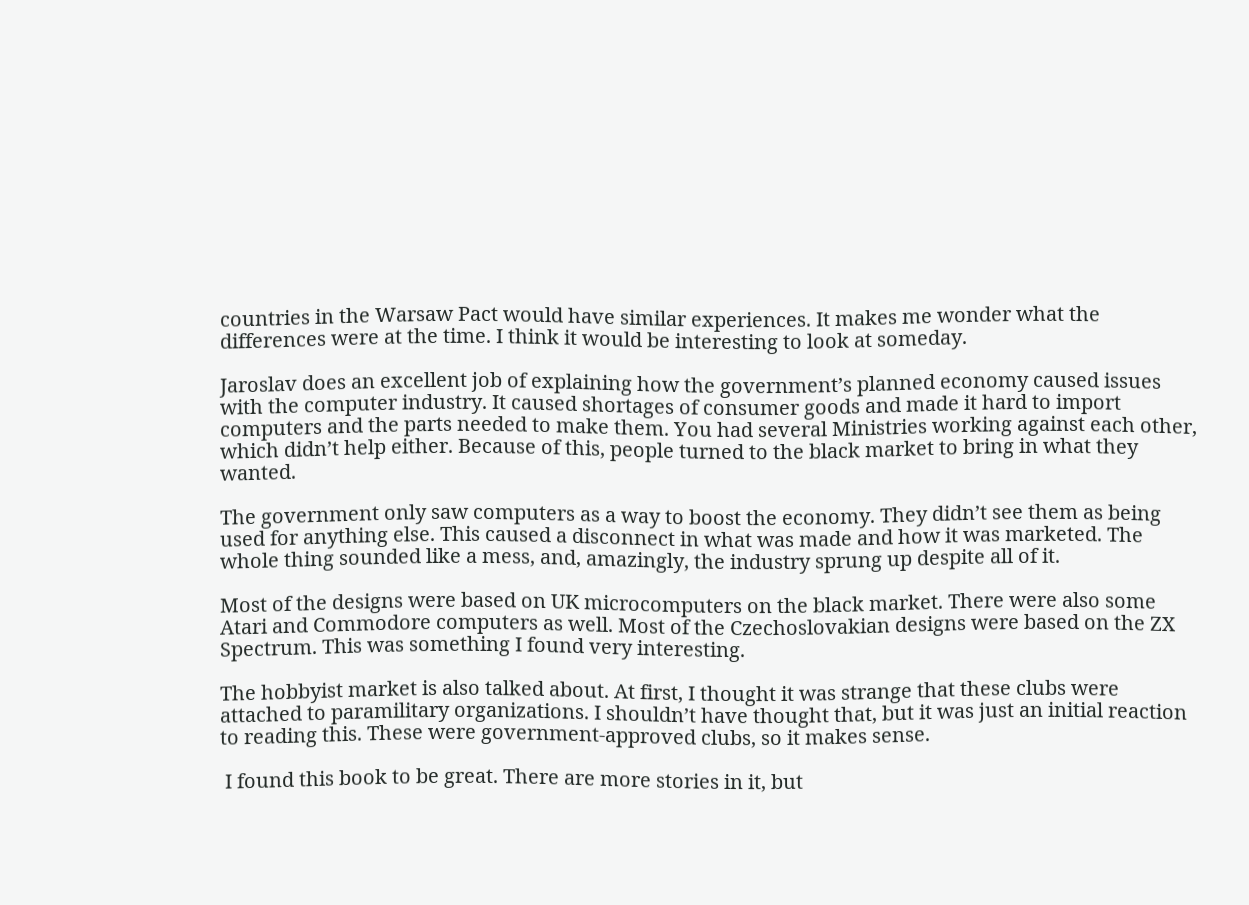countries in the Warsaw Pact would have similar experiences. It makes me wonder what the differences were at the time. I think it would be interesting to look at someday.

Jaroslav does an excellent job of explaining how the government’s planned economy caused issues with the computer industry. It caused shortages of consumer goods and made it hard to import computers and the parts needed to make them. You had several Ministries working against each other, which didn’t help either. Because of this, people turned to the black market to bring in what they wanted.

The government only saw computers as a way to boost the economy. They didn’t see them as being used for anything else. This caused a disconnect in what was made and how it was marketed. The whole thing sounded like a mess, and, amazingly, the industry sprung up despite all of it.

Most of the designs were based on UK microcomputers on the black market. There were also some Atari and Commodore computers as well. Most of the Czechoslovakian designs were based on the ZX Spectrum. This was something I found very interesting.

The hobbyist market is also talked about. At first, I thought it was strange that these clubs were attached to paramilitary organizations. I shouldn’t have thought that, but it was just an initial reaction to reading this. These were government-approved clubs, so it makes sense.

 I found this book to be great. There are more stories in it, but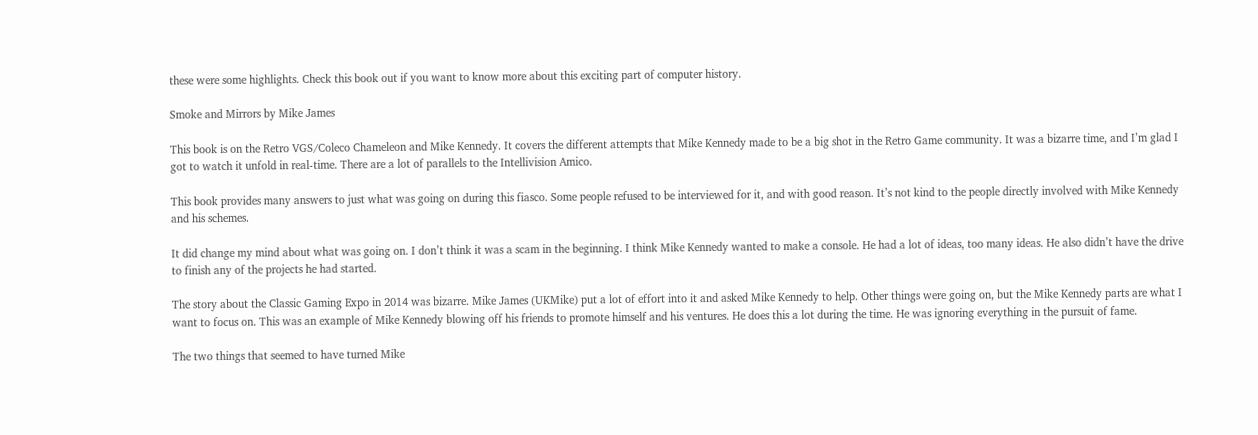these were some highlights. Check this book out if you want to know more about this exciting part of computer history.

Smoke and Mirrors by Mike James

This book is on the Retro VGS/Coleco Chameleon and Mike Kennedy. It covers the different attempts that Mike Kennedy made to be a big shot in the Retro Game community. It was a bizarre time, and I’m glad I got to watch it unfold in real-time. There are a lot of parallels to the Intellivision Amico.

This book provides many answers to just what was going on during this fiasco. Some people refused to be interviewed for it, and with good reason. It’s not kind to the people directly involved with Mike Kennedy and his schemes.

It did change my mind about what was going on. I don’t think it was a scam in the beginning. I think Mike Kennedy wanted to make a console. He had a lot of ideas, too many ideas. He also didn’t have the drive to finish any of the projects he had started.

The story about the Classic Gaming Expo in 2014 was bizarre. Mike James (UKMike) put a lot of effort into it and asked Mike Kennedy to help. Other things were going on, but the Mike Kennedy parts are what I want to focus on. This was an example of Mike Kennedy blowing off his friends to promote himself and his ventures. He does this a lot during the time. He was ignoring everything in the pursuit of fame.

The two things that seemed to have turned Mike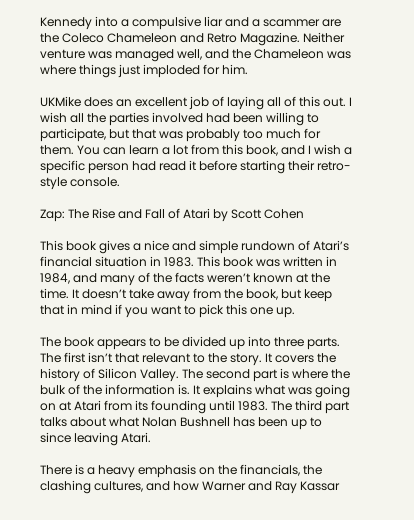Kennedy into a compulsive liar and a scammer are the Coleco Chameleon and Retro Magazine. Neither venture was managed well, and the Chameleon was where things just imploded for him.

UKMike does an excellent job of laying all of this out. I wish all the parties involved had been willing to participate, but that was probably too much for them. You can learn a lot from this book, and I wish a specific person had read it before starting their retro-style console.

Zap: The Rise and Fall of Atari by Scott Cohen

This book gives a nice and simple rundown of Atari’s financial situation in 1983. This book was written in 1984, and many of the facts weren’t known at the time. It doesn’t take away from the book, but keep that in mind if you want to pick this one up.

The book appears to be divided up into three parts. The first isn’t that relevant to the story. It covers the history of Silicon Valley. The second part is where the bulk of the information is. It explains what was going on at Atari from its founding until 1983. The third part talks about what Nolan Bushnell has been up to since leaving Atari.

There is a heavy emphasis on the financials, the clashing cultures, and how Warner and Ray Kassar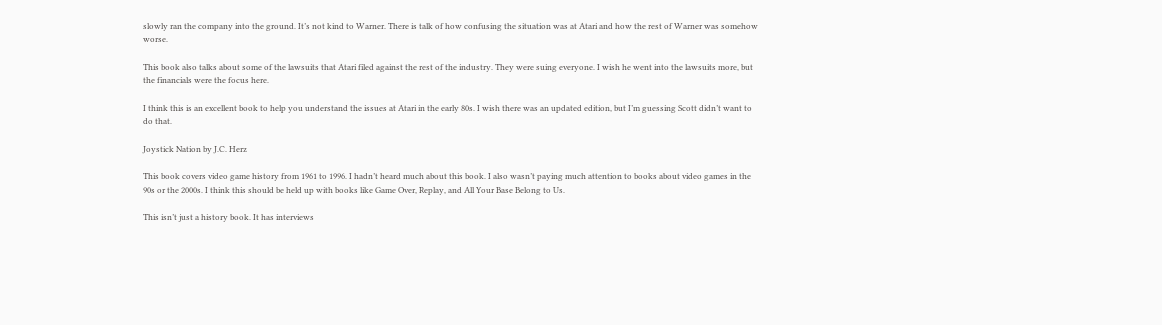slowly ran the company into the ground. It’s not kind to Warner. There is talk of how confusing the situation was at Atari and how the rest of Warner was somehow worse.

This book also talks about some of the lawsuits that Atari filed against the rest of the industry. They were suing everyone. I wish he went into the lawsuits more, but the financials were the focus here.

I think this is an excellent book to help you understand the issues at Atari in the early 80s. I wish there was an updated edition, but I’m guessing Scott didn’t want to do that.

Joystick Nation by J.C. Herz

This book covers video game history from 1961 to 1996. I hadn’t heard much about this book. I also wasn’t paying much attention to books about video games in the 90s or the 2000s. I think this should be held up with books like Game Over, Replay, and All Your Base Belong to Us.

This isn’t just a history book. It has interviews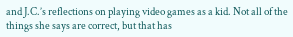and J.C.’s reflections on playing video games as a kid. Not all of the things she says are correct, but that has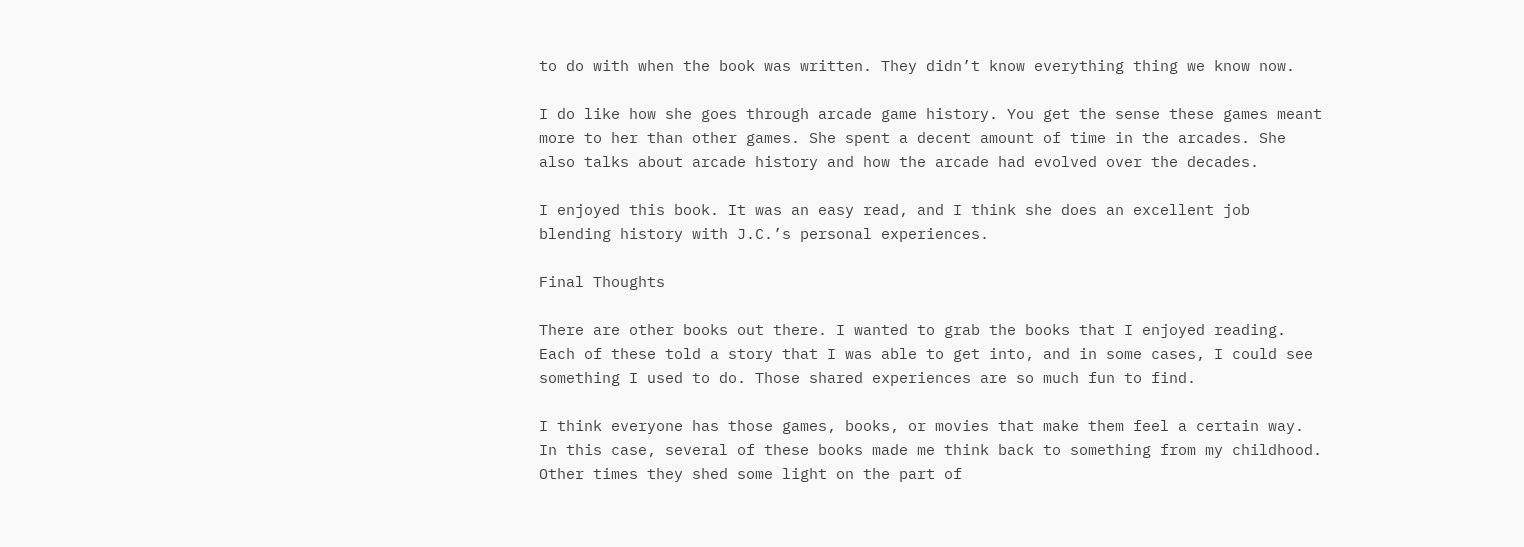to do with when the book was written. They didn’t know everything thing we know now.

I do like how she goes through arcade game history. You get the sense these games meant more to her than other games. She spent a decent amount of time in the arcades. She also talks about arcade history and how the arcade had evolved over the decades.

I enjoyed this book. It was an easy read, and I think she does an excellent job blending history with J.C.’s personal experiences.

Final Thoughts

There are other books out there. I wanted to grab the books that I enjoyed reading. Each of these told a story that I was able to get into, and in some cases, I could see something I used to do. Those shared experiences are so much fun to find.

I think everyone has those games, books, or movies that make them feel a certain way. In this case, several of these books made me think back to something from my childhood. Other times they shed some light on the part of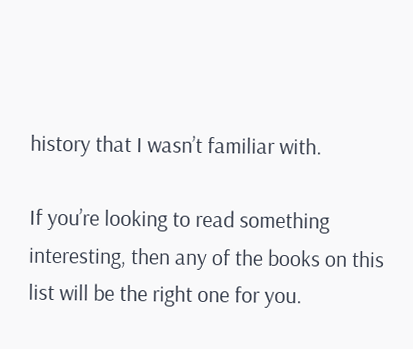history that I wasn’t familiar with.

If you’re looking to read something interesting, then any of the books on this list will be the right one for you.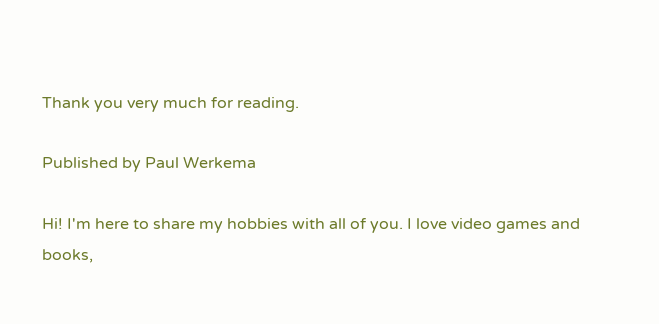Thank you very much for reading.

Published by Paul Werkema

Hi! I'm here to share my hobbies with all of you. I love video games and books,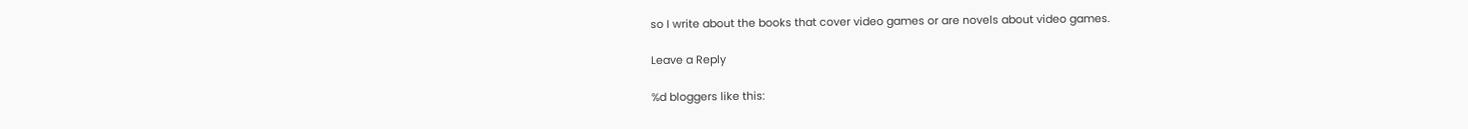so I write about the books that cover video games or are novels about video games.

Leave a Reply

%d bloggers like this: